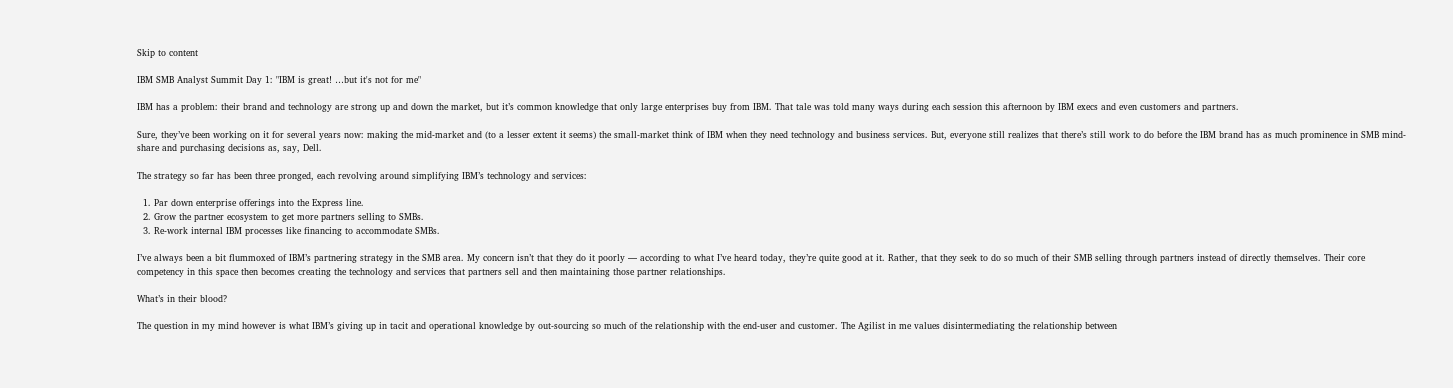Skip to content

IBM SMB Analyst Summit Day 1: "IBM is great! …but it's not for me"

IBM has a problem: their brand and technology are strong up and down the market, but it’s common knowledge that only large enterprises buy from IBM. That tale was told many ways during each session this afternoon by IBM execs and even customers and partners.

Sure, they’ve been working on it for several years now: making the mid-market and (to a lesser extent it seems) the small-market think of IBM when they need technology and business services. But, everyone still realizes that there’s still work to do before the IBM brand has as much prominence in SMB mind-share and purchasing decisions as, say, Dell.

The strategy so far has been three pronged, each revolving around simplifying IBM’s technology and services:

  1. Par down enterprise offerings into the Express line.
  2. Grow the partner ecosystem to get more partners selling to SMBs.
  3. Re-work internal IBM processes like financing to accommodate SMBs.

I’ve always been a bit flummoxed of IBM’s partnering strategy in the SMB area. My concern isn’t that they do it poorly — according to what I’ve heard today, they’re quite good at it. Rather, that they seek to do so much of their SMB selling through partners instead of directly themselves. Their core competency in this space then becomes creating the technology and services that partners sell and then maintaining those partner relationships.

What’s in their blood?

The question in my mind however is what IBM’s giving up in tacit and operational knowledge by out-sourcing so much of the relationship with the end-user and customer. The Agilist in me values disintermediating the relationship between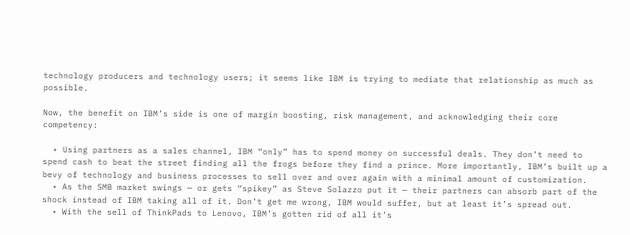technology producers and technology users; it seems like IBM is trying to mediate that relationship as much as possible.

Now, the benefit on IBM’s side is one of margin boosting, risk management, and acknowledging their core competency:

  • Using partners as a sales channel, IBM “only” has to spend money on successful deals. They don’t need to spend cash to beat the street finding all the frogs before they find a prince. More importantly, IBM’s built up a bevy of technology and business processes to sell over and over again with a minimal amount of customization.
  • As the SMB market swings — or gets “spikey” as Steve Solazzo put it — their partners can absorb part of the shock instead of IBM taking all of it. Don’t get me wrong, IBM would suffer, but at least it’s spread out.
  • With the sell of ThinkPads to Lenovo, IBM’s gotten rid of all it’s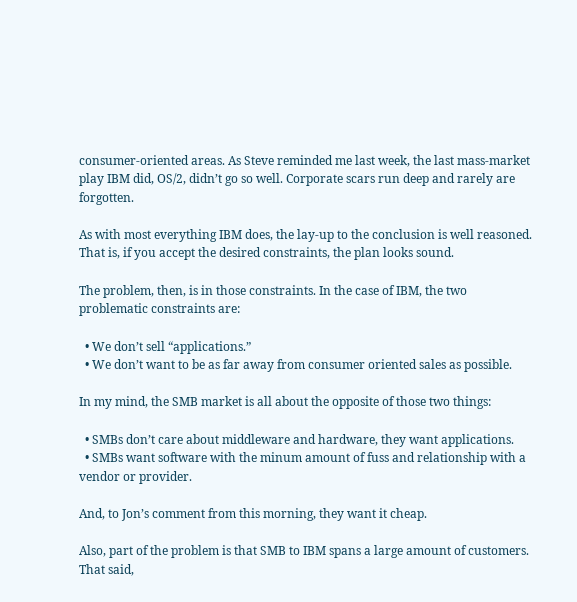consumer-oriented areas. As Steve reminded me last week, the last mass-market play IBM did, OS/2, didn’t go so well. Corporate scars run deep and rarely are forgotten.

As with most everything IBM does, the lay-up to the conclusion is well reasoned. That is, if you accept the desired constraints, the plan looks sound.

The problem, then, is in those constraints. In the case of IBM, the two problematic constraints are:

  • We don’t sell “applications.”
  • We don’t want to be as far away from consumer oriented sales as possible.

In my mind, the SMB market is all about the opposite of those two things:

  • SMBs don’t care about middleware and hardware, they want applications.
  • SMBs want software with the minum amount of fuss and relationship with a vendor or provider.

And, to Jon’s comment from this morning, they want it cheap.

Also, part of the problem is that SMB to IBM spans a large amount of customers. That said,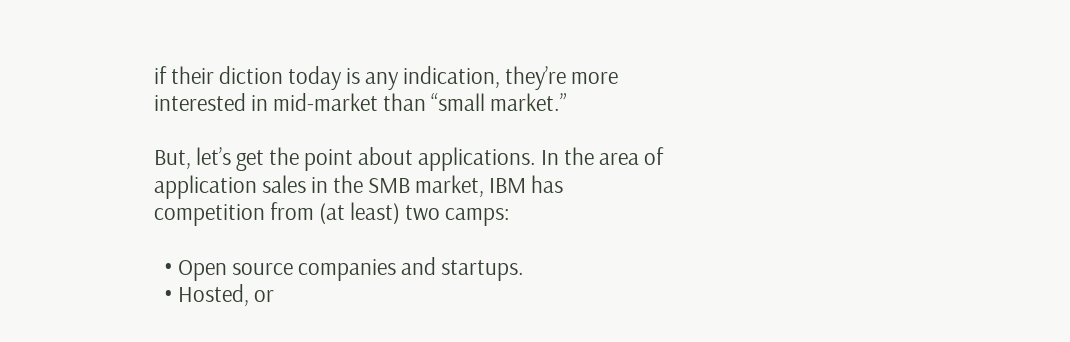if their diction today is any indication, they’re more interested in mid-market than “small market.”

But, let’s get the point about applications. In the area of application sales in the SMB market, IBM has competition from (at least) two camps:

  • Open source companies and startups.
  • Hosted, or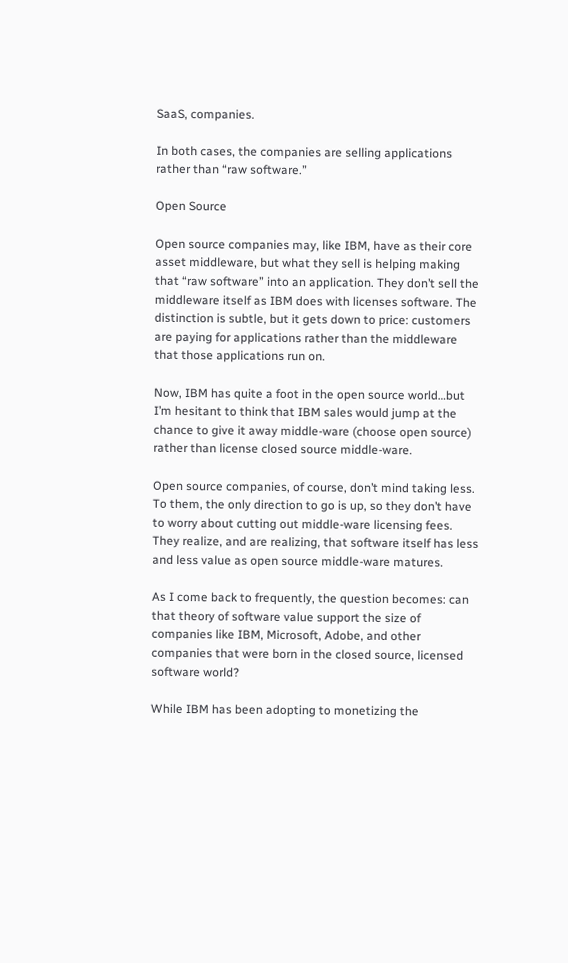SaaS, companies.

In both cases, the companies are selling applications rather than “raw software.”

Open Source

Open source companies may, like IBM, have as their core asset middleware, but what they sell is helping making that “raw software” into an application. They don’t sell the middleware itself as IBM does with licenses software. The distinction is subtle, but it gets down to price: customers are paying for applications rather than the middleware that those applications run on.

Now, IBM has quite a foot in the open source world…but I’m hesitant to think that IBM sales would jump at the chance to give it away middle-ware (choose open source) rather than license closed source middle-ware.

Open source companies, of course, don’t mind taking less. To them, the only direction to go is up, so they don’t have to worry about cutting out middle-ware licensing fees. They realize, and are realizing, that software itself has less and less value as open source middle-ware matures.

As I come back to frequently, the question becomes: can that theory of software value support the size of companies like IBM, Microsoft, Adobe, and other companies that were born in the closed source, licensed software world?

While IBM has been adopting to monetizing the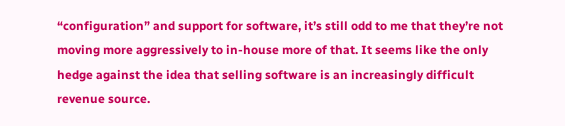“configuration” and support for software, it’s still odd to me that they’re not moving more aggressively to in-house more of that. It seems like the only hedge against the idea that selling software is an increasingly difficult revenue source.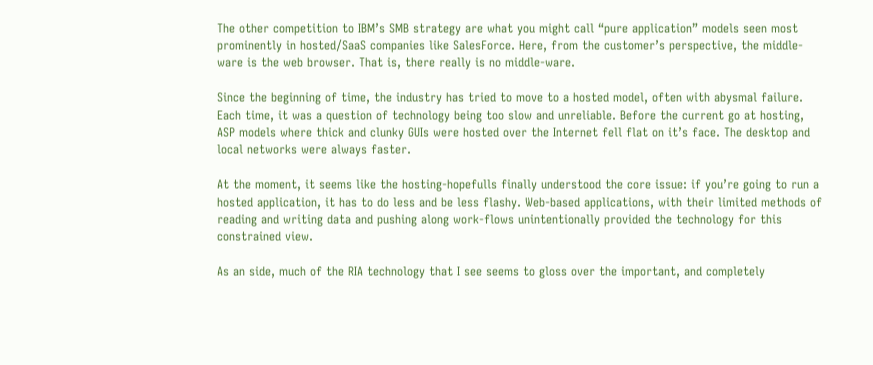The other competition to IBM’s SMB strategy are what you might call “pure application” models seen most prominently in hosted/SaaS companies like SalesForce. Here, from the customer’s perspective, the middle-ware is the web browser. That is, there really is no middle-ware.

Since the beginning of time, the industry has tried to move to a hosted model, often with abysmal failure. Each time, it was a question of technology being too slow and unreliable. Before the current go at hosting, ASP models where thick and clunky GUIs were hosted over the Internet fell flat on it’s face. The desktop and local networks were always faster.

At the moment, it seems like the hosting-hopefulls finally understood the core issue: if you’re going to run a hosted application, it has to do less and be less flashy. Web-based applications, with their limited methods of reading and writing data and pushing along work-flows unintentionally provided the technology for this constrained view.

As an side, much of the RIA technology that I see seems to gloss over the important, and completely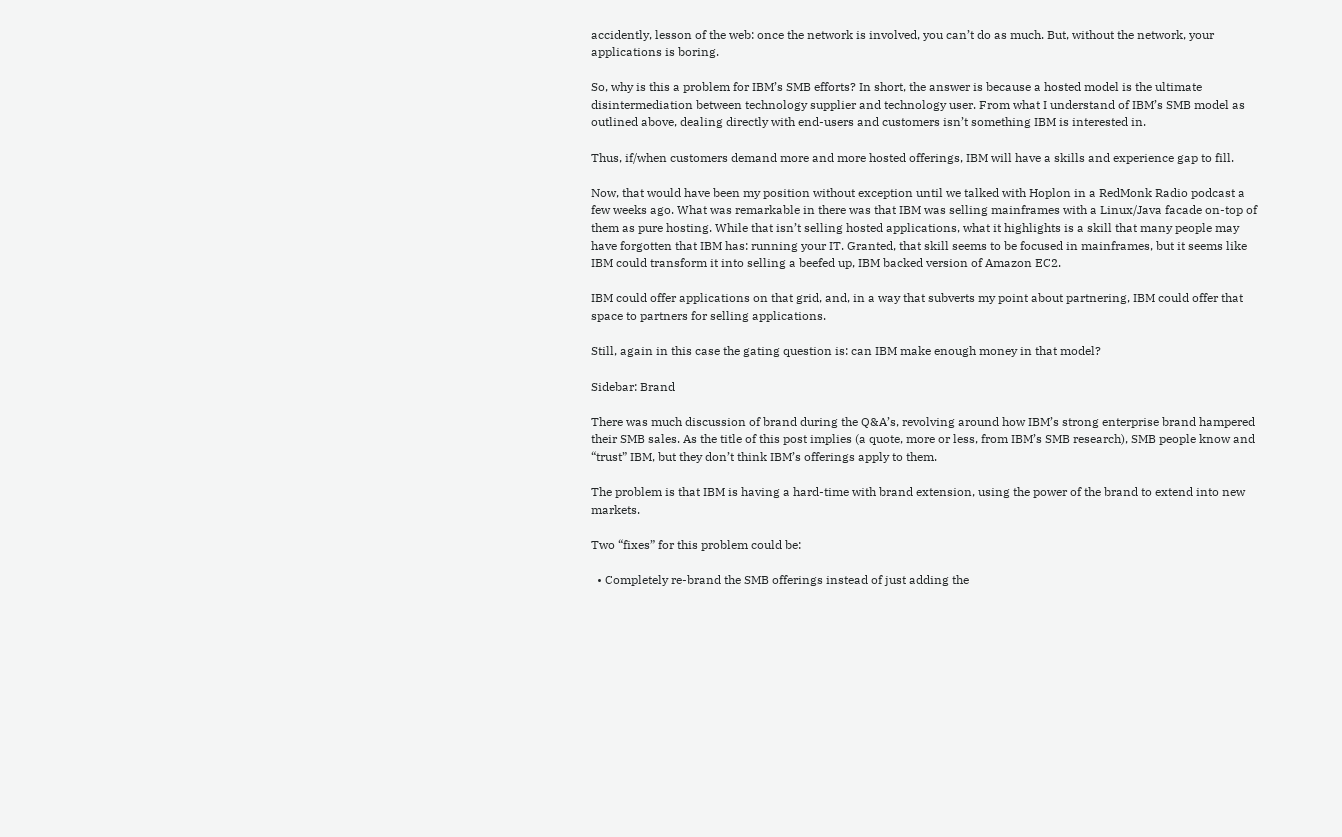accidently, lesson of the web: once the network is involved, you can’t do as much. But, without the network, your applications is boring.

So, why is this a problem for IBM’s SMB efforts? In short, the answer is because a hosted model is the ultimate disintermediation between technology supplier and technology user. From what I understand of IBM’s SMB model as outlined above, dealing directly with end-users and customers isn’t something IBM is interested in.

Thus, if/when customers demand more and more hosted offerings, IBM will have a skills and experience gap to fill.

Now, that would have been my position without exception until we talked with Hoplon in a RedMonk Radio podcast a few weeks ago. What was remarkable in there was that IBM was selling mainframes with a Linux/Java facade on-top of them as pure hosting. While that isn’t selling hosted applications, what it highlights is a skill that many people may have forgotten that IBM has: running your IT. Granted, that skill seems to be focused in mainframes, but it seems like IBM could transform it into selling a beefed up, IBM backed version of Amazon EC2.

IBM could offer applications on that grid, and, in a way that subverts my point about partnering, IBM could offer that space to partners for selling applications.

Still, again in this case the gating question is: can IBM make enough money in that model?

Sidebar: Brand

There was much discussion of brand during the Q&A’s, revolving around how IBM’s strong enterprise brand hampered their SMB sales. As the title of this post implies (a quote, more or less, from IBM’s SMB research), SMB people know and “trust” IBM, but they don’t think IBM’s offerings apply to them.

The problem is that IBM is having a hard-time with brand extension, using the power of the brand to extend into new markets.

Two “fixes” for this problem could be:

  • Completely re-brand the SMB offerings instead of just adding the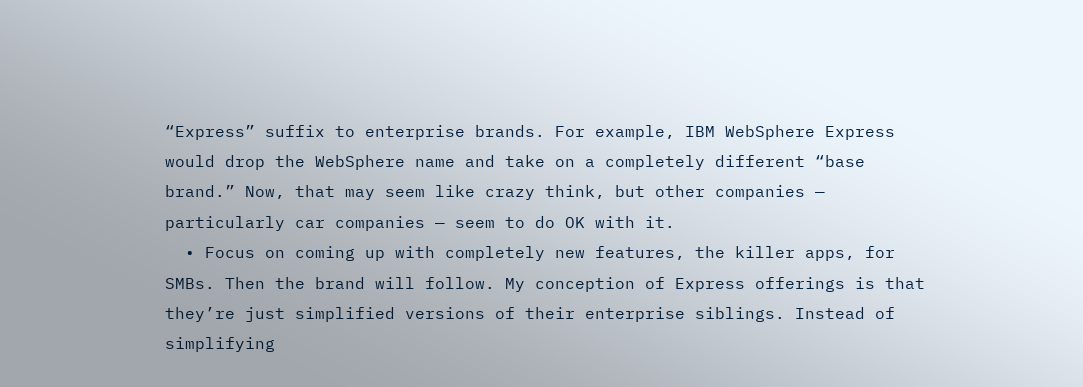“Express” suffix to enterprise brands. For example, IBM WebSphere Express would drop the WebSphere name and take on a completely different “base brand.” Now, that may seem like crazy think, but other companies — particularly car companies — seem to do OK with it.
  • Focus on coming up with completely new features, the killer apps, for SMBs. Then the brand will follow. My conception of Express offerings is that they’re just simplified versions of their enterprise siblings. Instead of simplifying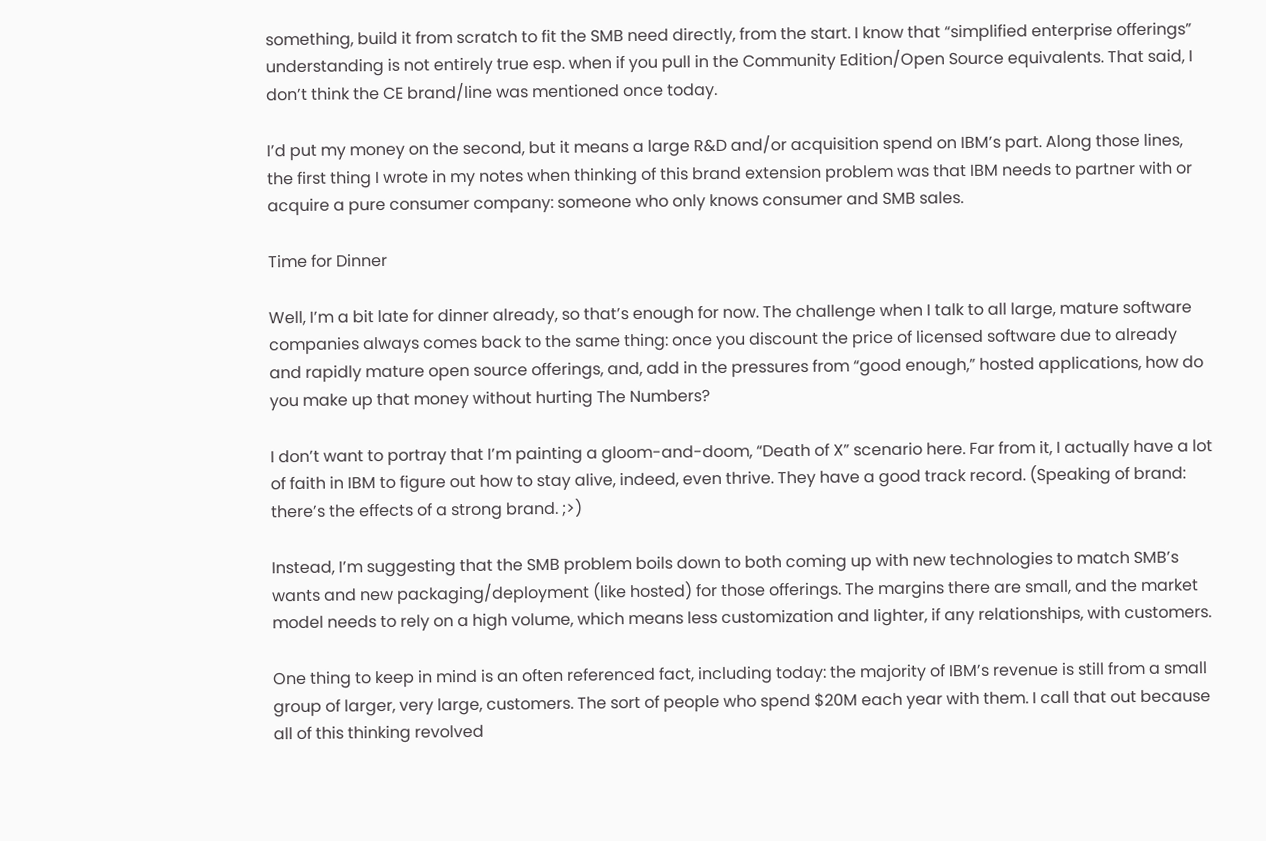something, build it from scratch to fit the SMB need directly, from the start. I know that “simplified enterprise offerings” understanding is not entirely true esp. when if you pull in the Community Edition/Open Source equivalents. That said, I don’t think the CE brand/line was mentioned once today.

I’d put my money on the second, but it means a large R&D and/or acquisition spend on IBM’s part. Along those lines, the first thing I wrote in my notes when thinking of this brand extension problem was that IBM needs to partner with or acquire a pure consumer company: someone who only knows consumer and SMB sales.

Time for Dinner

Well, I’m a bit late for dinner already, so that’s enough for now. The challenge when I talk to all large, mature software companies always comes back to the same thing: once you discount the price of licensed software due to already and rapidly mature open source offerings, and, add in the pressures from “good enough,” hosted applications, how do you make up that money without hurting The Numbers?

I don’t want to portray that I’m painting a gloom-and-doom, “Death of X” scenario here. Far from it, I actually have a lot of faith in IBM to figure out how to stay alive, indeed, even thrive. They have a good track record. (Speaking of brand: there’s the effects of a strong brand. ;>)

Instead, I’m suggesting that the SMB problem boils down to both coming up with new technologies to match SMB’s wants and new packaging/deployment (like hosted) for those offerings. The margins there are small, and the market model needs to rely on a high volume, which means less customization and lighter, if any relationships, with customers.

One thing to keep in mind is an often referenced fact, including today: the majority of IBM’s revenue is still from a small group of larger, very large, customers. The sort of people who spend $20M each year with them. I call that out because all of this thinking revolved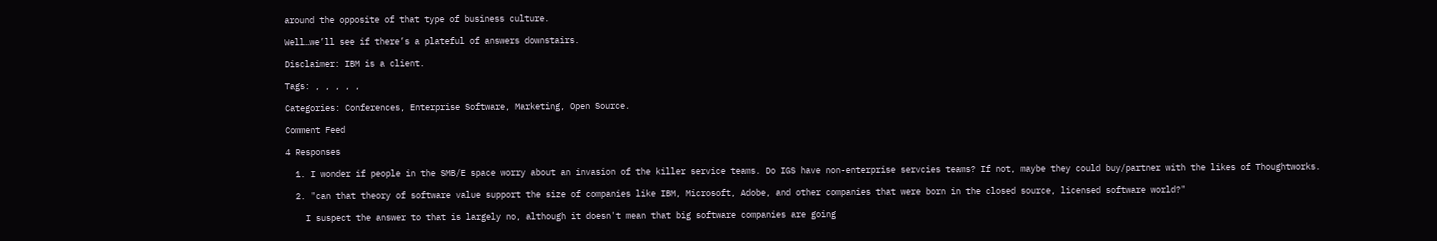around the opposite of that type of business culture.

Well…we’ll see if there’s a plateful of answers downstairs.

Disclaimer: IBM is a client.

Tags: , , , , ,

Categories: Conferences, Enterprise Software, Marketing, Open Source.

Comment Feed

4 Responses

  1. I wonder if people in the SMB/E space worry about an invasion of the killer service teams. Do IGS have non-enterprise servcies teams? If not, maybe they could buy/partner with the likes of Thoughtworks.

  2. "can that theory of software value support the size of companies like IBM, Microsoft, Adobe, and other companies that were born in the closed source, licensed software world?"

    I suspect the answer to that is largely no, although it doesn't mean that big software companies are going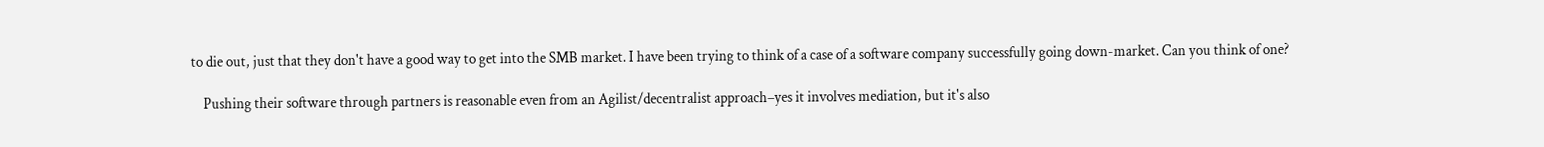to die out, just that they don't have a good way to get into the SMB market. I have been trying to think of a case of a software company successfully going down-market. Can you think of one?

    Pushing their software through partners is reasonable even from an Agilist/decentralist approach–yes it involves mediation, but it's also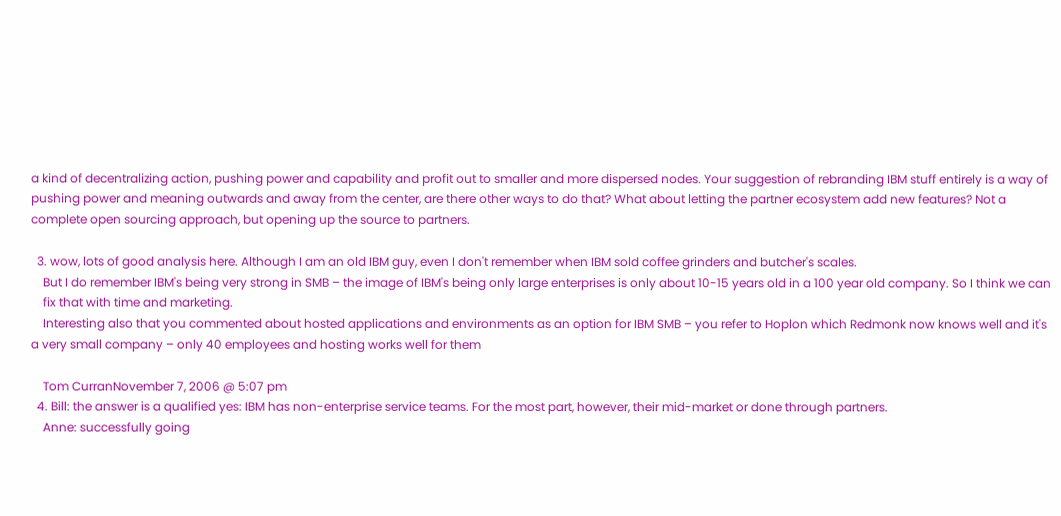a kind of decentralizing action, pushing power and capability and profit out to smaller and more dispersed nodes. Your suggestion of rebranding IBM stuff entirely is a way of pushing power and meaning outwards and away from the center, are there other ways to do that? What about letting the partner ecosystem add new features? Not a complete open sourcing approach, but opening up the source to partners.

  3. wow, lots of good analysis here. Although I am an old IBM guy, even I don't remember when IBM sold coffee grinders and butcher's scales.
    But I do remember IBM's being very strong in SMB – the image of IBM's being only large enterprises is only about 10-15 years old in a 100 year old company. So I think we can
    fix that with time and marketing.
    Interesting also that you commented about hosted applications and environments as an option for IBM SMB – you refer to Hoplon which Redmonk now knows well and it's a very small company – only 40 employees and hosting works well for them

    Tom CurranNovember 7, 2006 @ 5:07 pm
  4. Bill: the answer is a qualified yes: IBM has non-enterprise service teams. For the most part, however, their mid-market or done through partners.
    Anne: successfully going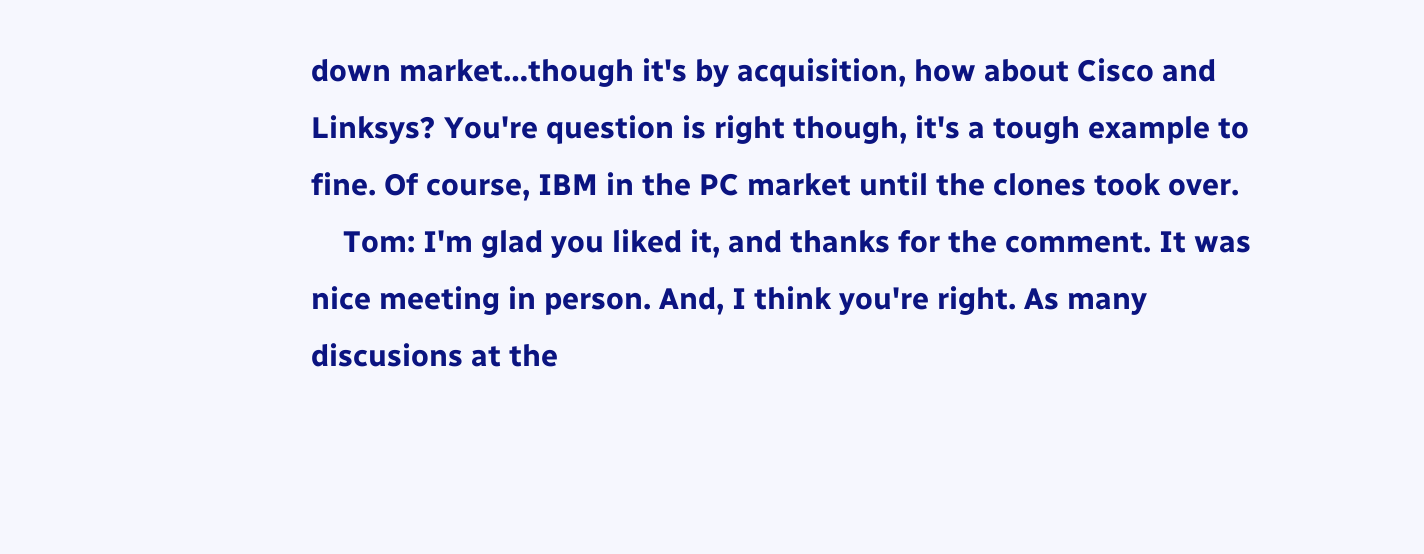down market…though it's by acquisition, how about Cisco and Linksys? You're question is right though, it's a tough example to fine. Of course, IBM in the PC market until the clones took over.
    Tom: I'm glad you liked it, and thanks for the comment. It was nice meeting in person. And, I think you're right. As many discusions at the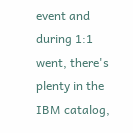event and during 1:1 went, there's plenty in the IBM catalog,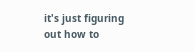it's just figuring out how to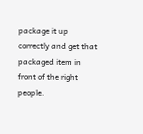package it up correctly and get that packaged item in front of the right people.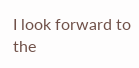I look forward to the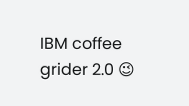IBM coffee grider 2.0 😉